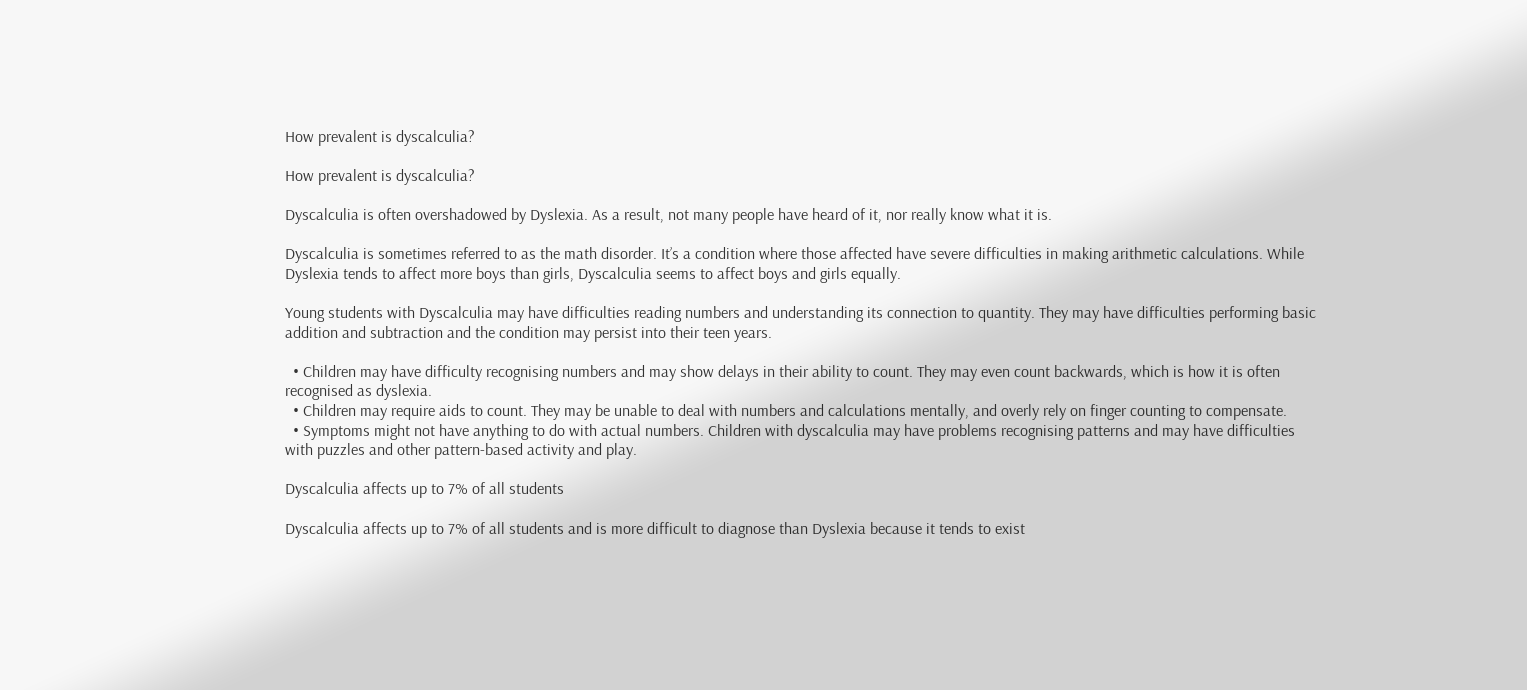How prevalent is dyscalculia?

How prevalent is dyscalculia?

Dyscalculia is often overshadowed by Dyslexia. As a result, not many people have heard of it, nor really know what it is.

Dyscalculia is sometimes referred to as the math disorder. It’s a condition where those affected have severe difficulties in making arithmetic calculations. While Dyslexia tends to affect more boys than girls, Dyscalculia seems to affect boys and girls equally.

Young students with Dyscalculia may have difficulties reading numbers and understanding its connection to quantity. They may have difficulties performing basic addition and subtraction and the condition may persist into their teen years.

  • Children may have difficulty recognising numbers and may show delays in their ability to count. They may even count backwards, which is how it is often recognised as dyslexia.
  • Children may require aids to count. They may be unable to deal with numbers and calculations mentally, and overly rely on finger counting to compensate.
  • Symptoms might not have anything to do with actual numbers. Children with dyscalculia may have problems recognising patterns and may have difficulties with puzzles and other pattern-based activity and play.

Dyscalculia affects up to 7% of all students

Dyscalculia affects up to 7% of all students and is more difficult to diagnose than Dyslexia because it tends to exist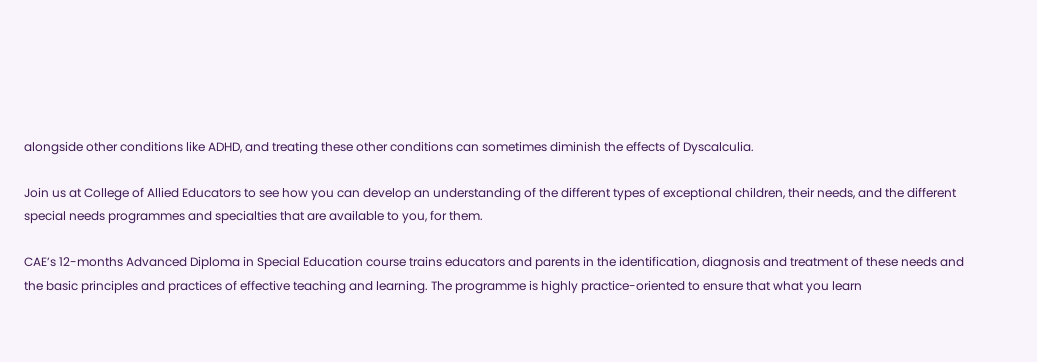alongside other conditions like ADHD, and treating these other conditions can sometimes diminish the effects of Dyscalculia.

Join us at College of Allied Educators to see how you can develop an understanding of the different types of exceptional children, their needs, and the different special needs programmes and specialties that are available to you, for them.

CAE’s 12-months Advanced Diploma in Special Education course trains educators and parents in the identification, diagnosis and treatment of these needs and the basic principles and practices of effective teaching and learning. The programme is highly practice-oriented to ensure that what you learn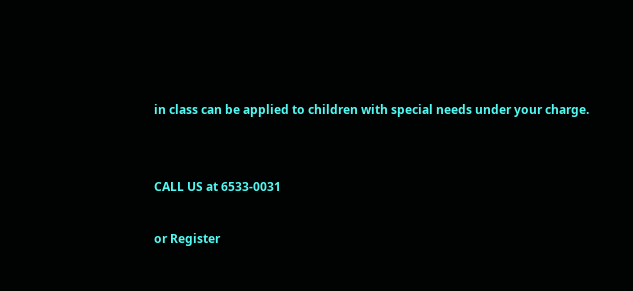in class can be applied to children with special needs under your charge.


CALL US at 6533-0031

or Register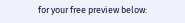for your free preview below: